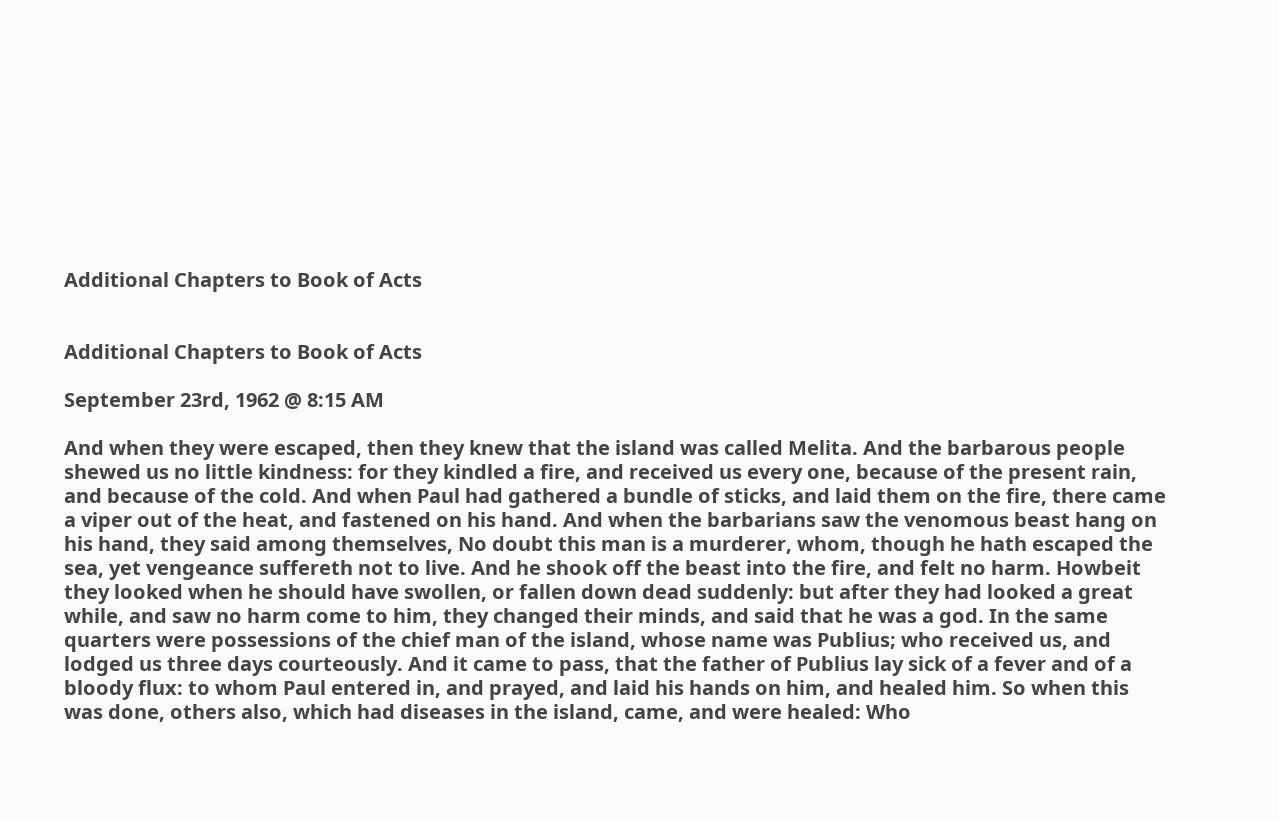Additional Chapters to Book of Acts


Additional Chapters to Book of Acts

September 23rd, 1962 @ 8:15 AM

And when they were escaped, then they knew that the island was called Melita. And the barbarous people shewed us no little kindness: for they kindled a fire, and received us every one, because of the present rain, and because of the cold. And when Paul had gathered a bundle of sticks, and laid them on the fire, there came a viper out of the heat, and fastened on his hand. And when the barbarians saw the venomous beast hang on his hand, they said among themselves, No doubt this man is a murderer, whom, though he hath escaped the sea, yet vengeance suffereth not to live. And he shook off the beast into the fire, and felt no harm. Howbeit they looked when he should have swollen, or fallen down dead suddenly: but after they had looked a great while, and saw no harm come to him, they changed their minds, and said that he was a god. In the same quarters were possessions of the chief man of the island, whose name was Publius; who received us, and lodged us three days courteously. And it came to pass, that the father of Publius lay sick of a fever and of a bloody flux: to whom Paul entered in, and prayed, and laid his hands on him, and healed him. So when this was done, others also, which had diseases in the island, came, and were healed: Who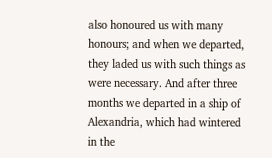also honoured us with many honours; and when we departed, they laded us with such things as were necessary. And after three months we departed in a ship of Alexandria, which had wintered in the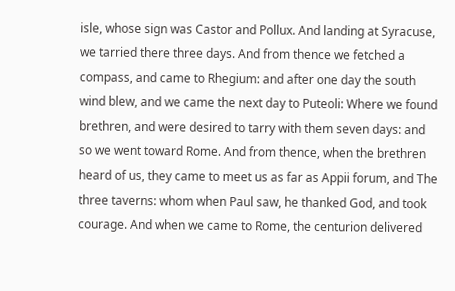isle, whose sign was Castor and Pollux. And landing at Syracuse, we tarried there three days. And from thence we fetched a compass, and came to Rhegium: and after one day the south wind blew, and we came the next day to Puteoli: Where we found brethren, and were desired to tarry with them seven days: and so we went toward Rome. And from thence, when the brethren heard of us, they came to meet us as far as Appii forum, and The three taverns: whom when Paul saw, he thanked God, and took courage. And when we came to Rome, the centurion delivered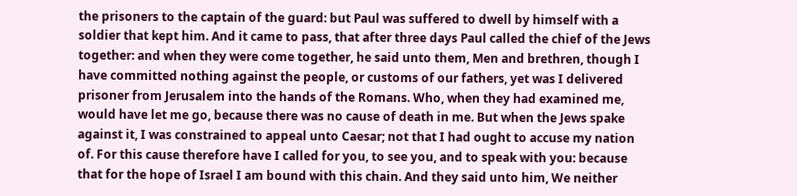the prisoners to the captain of the guard: but Paul was suffered to dwell by himself with a soldier that kept him. And it came to pass, that after three days Paul called the chief of the Jews together: and when they were come together, he said unto them, Men and brethren, though I have committed nothing against the people, or customs of our fathers, yet was I delivered prisoner from Jerusalem into the hands of the Romans. Who, when they had examined me, would have let me go, because there was no cause of death in me. But when the Jews spake against it, I was constrained to appeal unto Caesar; not that I had ought to accuse my nation of. For this cause therefore have I called for you, to see you, and to speak with you: because that for the hope of Israel I am bound with this chain. And they said unto him, We neither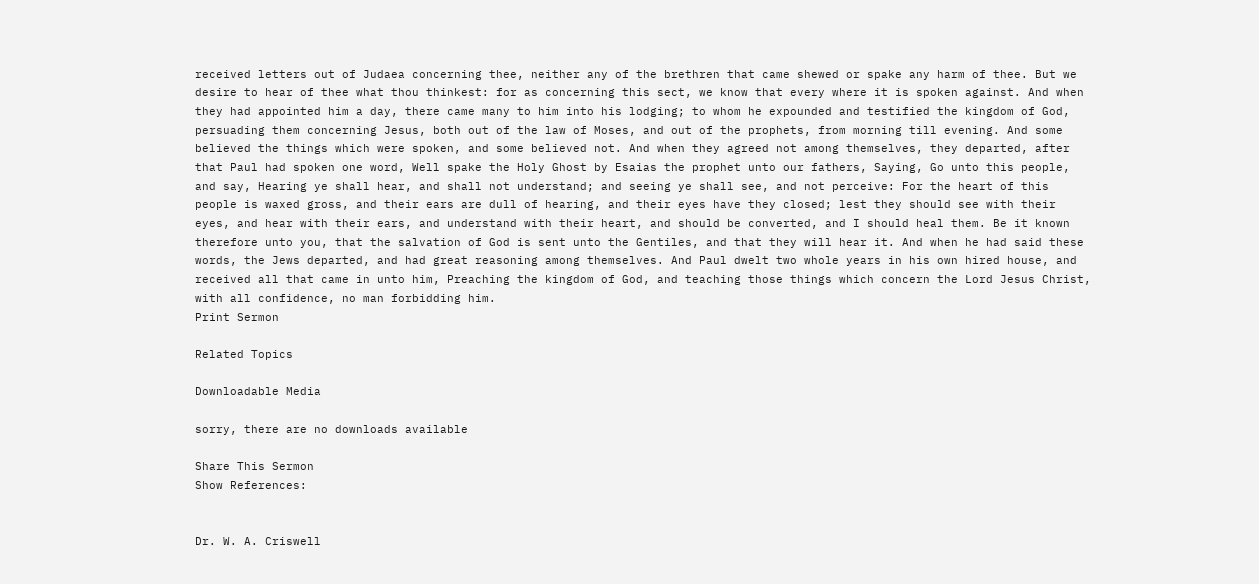received letters out of Judaea concerning thee, neither any of the brethren that came shewed or spake any harm of thee. But we desire to hear of thee what thou thinkest: for as concerning this sect, we know that every where it is spoken against. And when they had appointed him a day, there came many to him into his lodging; to whom he expounded and testified the kingdom of God, persuading them concerning Jesus, both out of the law of Moses, and out of the prophets, from morning till evening. And some believed the things which were spoken, and some believed not. And when they agreed not among themselves, they departed, after that Paul had spoken one word, Well spake the Holy Ghost by Esaias the prophet unto our fathers, Saying, Go unto this people, and say, Hearing ye shall hear, and shall not understand; and seeing ye shall see, and not perceive: For the heart of this people is waxed gross, and their ears are dull of hearing, and their eyes have they closed; lest they should see with their eyes, and hear with their ears, and understand with their heart, and should be converted, and I should heal them. Be it known therefore unto you, that the salvation of God is sent unto the Gentiles, and that they will hear it. And when he had said these words, the Jews departed, and had great reasoning among themselves. And Paul dwelt two whole years in his own hired house, and received all that came in unto him, Preaching the kingdom of God, and teaching those things which concern the Lord Jesus Christ, with all confidence, no man forbidding him.
Print Sermon

Related Topics

Downloadable Media

sorry, there are no downloads available

Share This Sermon
Show References:


Dr. W. A. Criswell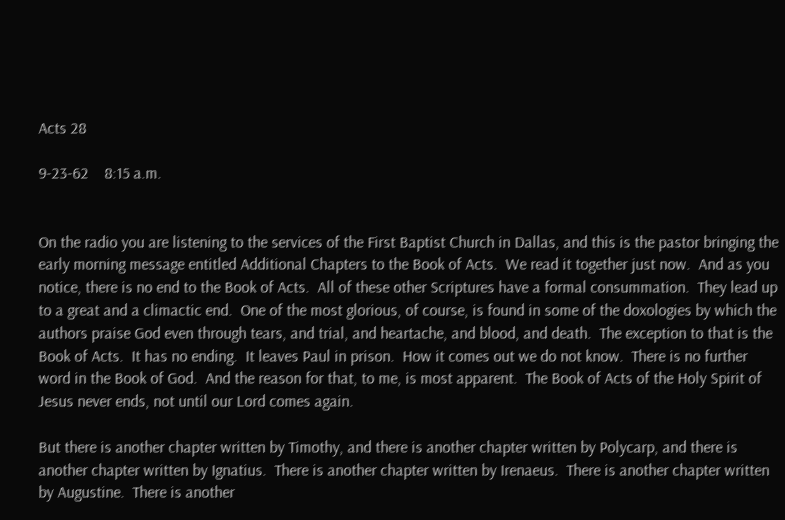Acts 28

9-23-62    8:15 a.m.


On the radio you are listening to the services of the First Baptist Church in Dallas, and this is the pastor bringing the early morning message entitled Additional Chapters to the Book of Acts.  We read it together just now.  And as you notice, there is no end to the Book of Acts.  All of these other Scriptures have a formal consummation.  They lead up to a great and a climactic end.  One of the most glorious, of course, is found in some of the doxologies by which the authors praise God even through tears, and trial, and heartache, and blood, and death.  The exception to that is the Book of Acts.  It has no ending.  It leaves Paul in prison.  How it comes out we do not know.  There is no further word in the Book of God.  And the reason for that, to me, is most apparent.  The Book of Acts of the Holy Spirit of Jesus never ends, not until our Lord comes again.

But there is another chapter written by Timothy, and there is another chapter written by Polycarp, and there is another chapter written by Ignatius.  There is another chapter written by Irenaeus.  There is another chapter written by Augustine.  There is another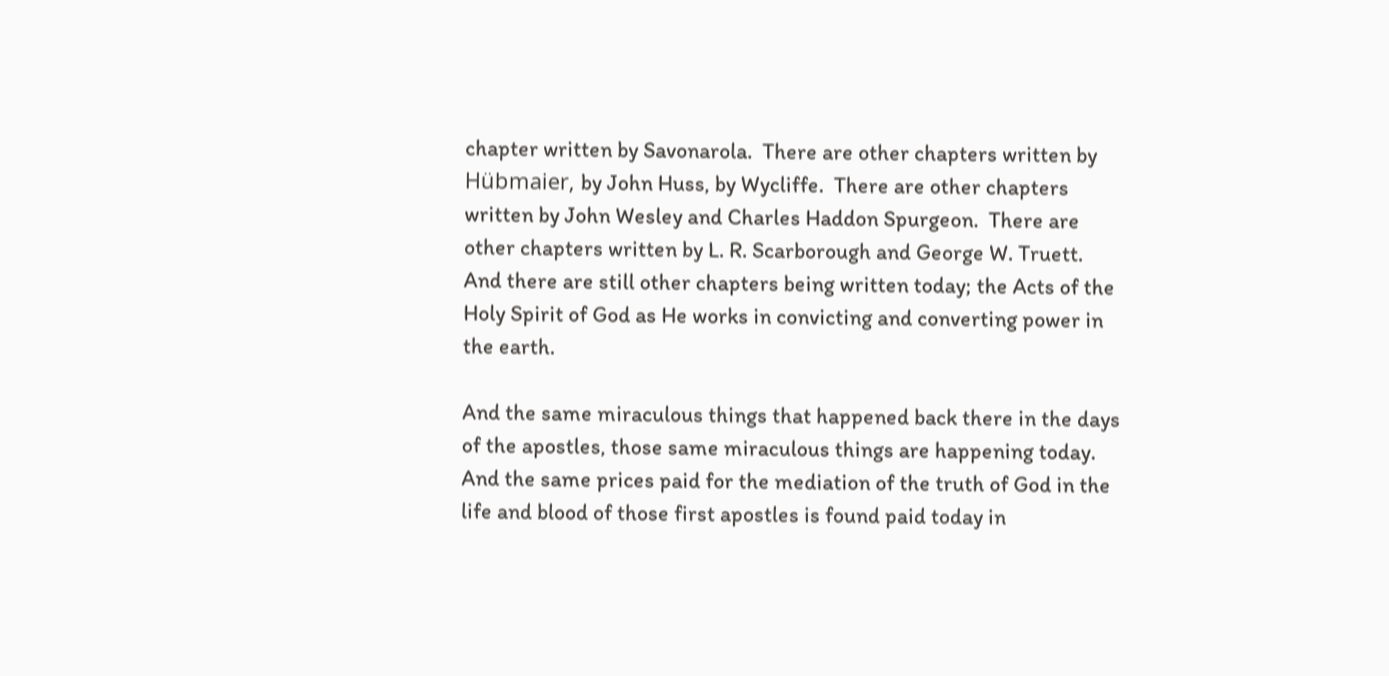chapter written by Savonarola.  There are other chapters written by Hübmaier, by John Huss, by Wycliffe.  There are other chapters written by John Wesley and Charles Haddon Spurgeon.  There are other chapters written by L. R. Scarborough and George W. Truett.  And there are still other chapters being written today; the Acts of the Holy Spirit of God as He works in convicting and converting power in the earth.

And the same miraculous things that happened back there in the days of the apostles, those same miraculous things are happening today.  And the same prices paid for the mediation of the truth of God in the life and blood of those first apostles is found paid today in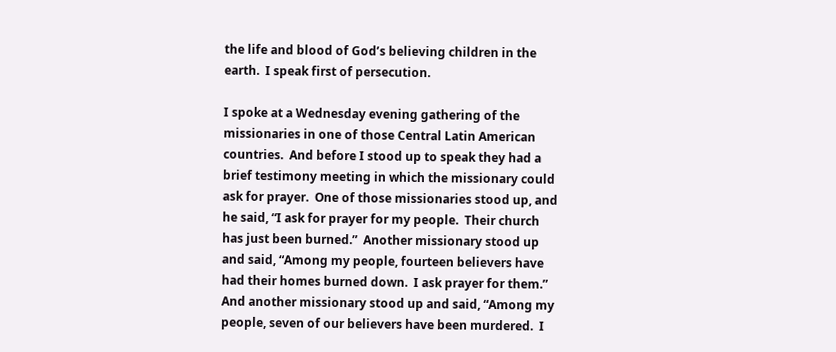the life and blood of God’s believing children in the earth.  I speak first of persecution.

I spoke at a Wednesday evening gathering of the missionaries in one of those Central Latin American countries.  And before I stood up to speak they had a brief testimony meeting in which the missionary could ask for prayer.  One of those missionaries stood up, and he said, “I ask for prayer for my people.  Their church has just been burned.”  Another missionary stood up and said, “Among my people, fourteen believers have had their homes burned down.  I ask prayer for them.”  And another missionary stood up and said, “Among my people, seven of our believers have been murdered.  I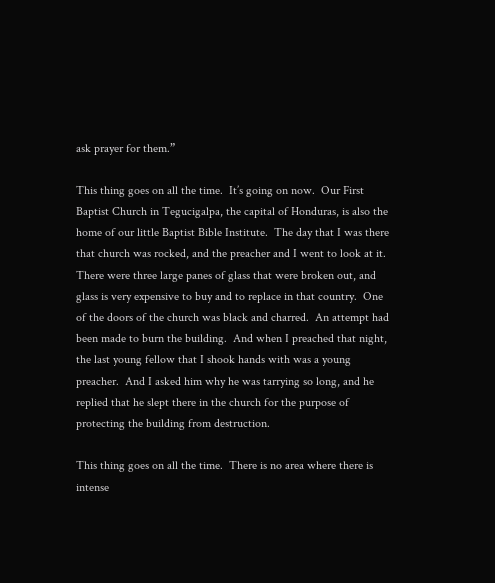ask prayer for them.”

This thing goes on all the time.  It’s going on now.  Our First Baptist Church in Tegucigalpa, the capital of Honduras, is also the home of our little Baptist Bible Institute.  The day that I was there that church was rocked, and the preacher and I went to look at it.  There were three large panes of glass that were broken out, and glass is very expensive to buy and to replace in that country.  One of the doors of the church was black and charred.  An attempt had been made to burn the building.  And when I preached that night, the last young fellow that I shook hands with was a young preacher.  And I asked him why he was tarrying so long, and he replied that he slept there in the church for the purpose of protecting the building from destruction.

This thing goes on all the time.  There is no area where there is intense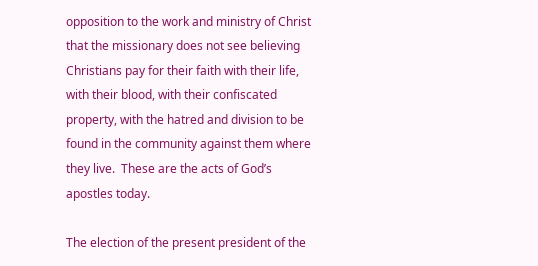opposition to the work and ministry of Christ that the missionary does not see believing Christians pay for their faith with their life, with their blood, with their confiscated property, with the hatred and division to be found in the community against them where they live.  These are the acts of God’s apostles today.

The election of the present president of the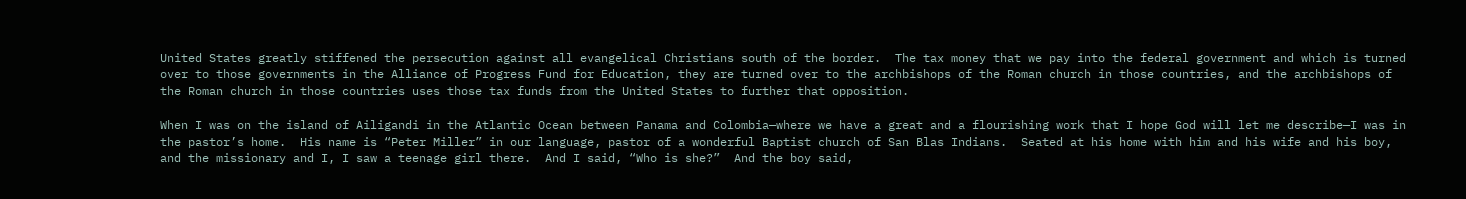United States greatly stiffened the persecution against all evangelical Christians south of the border.  The tax money that we pay into the federal government and which is turned over to those governments in the Alliance of Progress Fund for Education, they are turned over to the archbishops of the Roman church in those countries, and the archbishops of the Roman church in those countries uses those tax funds from the United States to further that opposition.

When I was on the island of Ailigandi in the Atlantic Ocean between Panama and Colombia—where we have a great and a flourishing work that I hope God will let me describe—I was in the pastor’s home.  His name is “Peter Miller” in our language, pastor of a wonderful Baptist church of San Blas Indians.  Seated at his home with him and his wife and his boy, and the missionary and I, I saw a teenage girl there.  And I said, “Who is she?”  And the boy said,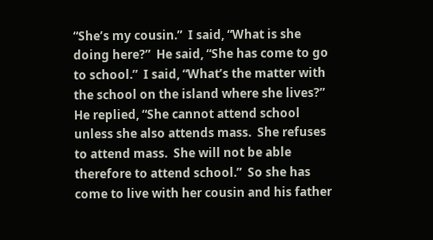“She’s my cousin.”  I said, “What is she doing here?”  He said, “She has come to go to school.”  I said, “What’s the matter with the school on the island where she lives?”  He replied, “She cannot attend school unless she also attends mass.  She refuses to attend mass.  She will not be able therefore to attend school.”  So she has come to live with her cousin and his father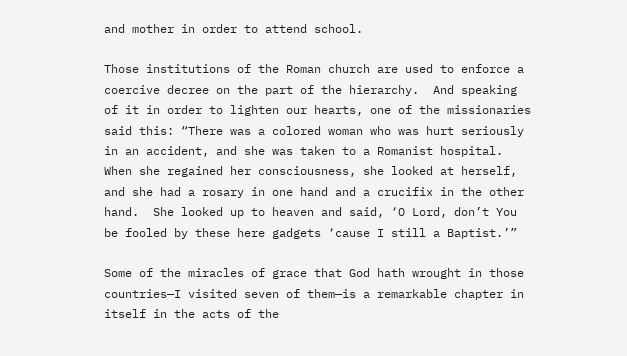and mother in order to attend school.

Those institutions of the Roman church are used to enforce a coercive decree on the part of the hierarchy.  And speaking of it in order to lighten our hearts, one of the missionaries said this: “There was a colored woman who was hurt seriously in an accident, and she was taken to a Romanist hospital.  When she regained her consciousness, she looked at herself, and she had a rosary in one hand and a crucifix in the other hand.  She looked up to heaven and said, ‘O Lord, don’t You be fooled by these here gadgets ‘cause I still a Baptist.’”

Some of the miracles of grace that God hath wrought in those countries—I visited seven of them—is a remarkable chapter in itself in the acts of the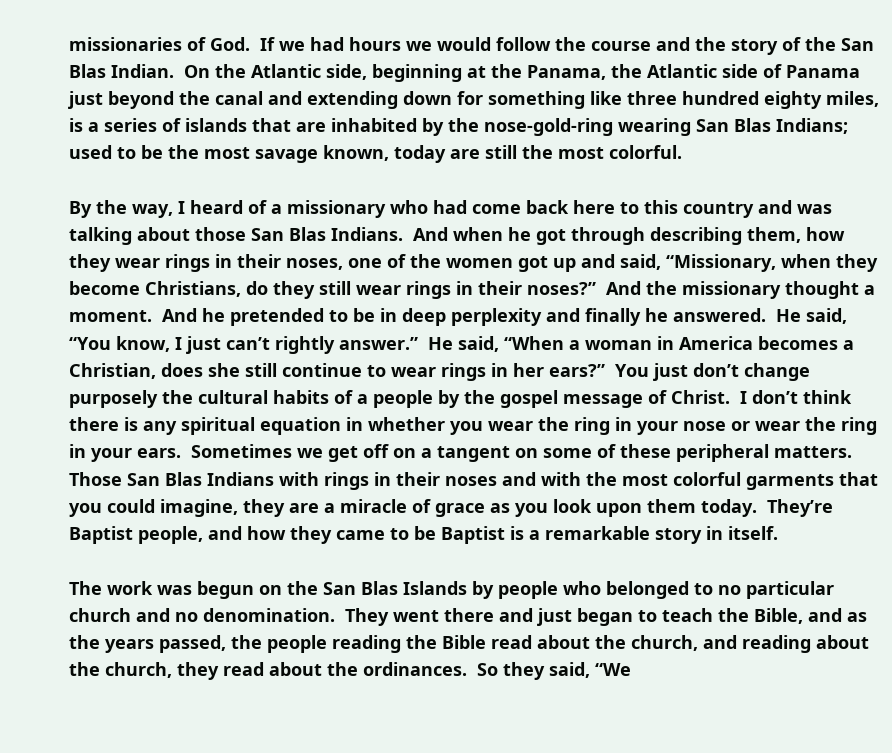missionaries of God.  If we had hours we would follow the course and the story of the San Blas Indian.  On the Atlantic side, beginning at the Panama, the Atlantic side of Panama just beyond the canal and extending down for something like three hundred eighty miles, is a series of islands that are inhabited by the nose-gold-ring wearing San Blas Indians; used to be the most savage known, today are still the most colorful.

By the way, I heard of a missionary who had come back here to this country and was talking about those San Blas Indians.  And when he got through describing them, how they wear rings in their noses, one of the women got up and said, “Missionary, when they become Christians, do they still wear rings in their noses?”  And the missionary thought a moment.  And he pretended to be in deep perplexity and finally he answered.  He said, “You know, I just can’t rightly answer.”  He said, “When a woman in America becomes a Christian, does she still continue to wear rings in her ears?”  You just don’t change purposely the cultural habits of a people by the gospel message of Christ.  I don’t think there is any spiritual equation in whether you wear the ring in your nose or wear the ring in your ears.  Sometimes we get off on a tangent on some of these peripheral matters.  Those San Blas Indians with rings in their noses and with the most colorful garments that you could imagine, they are a miracle of grace as you look upon them today.  They’re Baptist people, and how they came to be Baptist is a remarkable story in itself.

The work was begun on the San Blas Islands by people who belonged to no particular church and no denomination.  They went there and just began to teach the Bible, and as the years passed, the people reading the Bible read about the church, and reading about the church, they read about the ordinances.  So they said, “We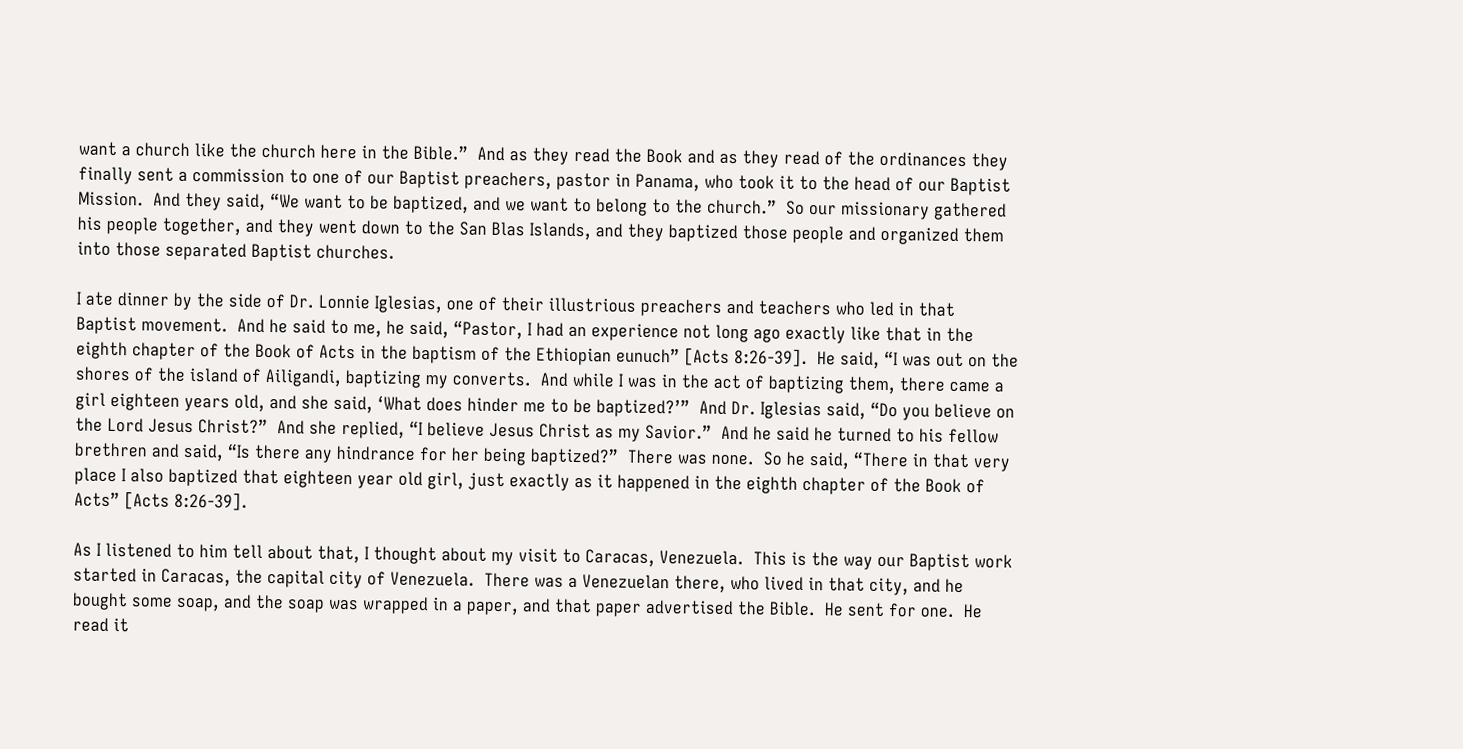want a church like the church here in the Bible.”  And as they read the Book and as they read of the ordinances they finally sent a commission to one of our Baptist preachers, pastor in Panama, who took it to the head of our Baptist Mission.  And they said, “We want to be baptized, and we want to belong to the church.”  So our missionary gathered his people together, and they went down to the San Blas Islands, and they baptized those people and organized them into those separated Baptist churches.

I ate dinner by the side of Dr. Lonnie Iglesias, one of their illustrious preachers and teachers who led in that Baptist movement.  And he said to me, he said, “Pastor, I had an experience not long ago exactly like that in the eighth chapter of the Book of Acts in the baptism of the Ethiopian eunuch” [Acts 8:26-39].  He said, “I was out on the shores of the island of Ailigandi, baptizing my converts.  And while I was in the act of baptizing them, there came a girl eighteen years old, and she said, ‘What does hinder me to be baptized?’”  And Dr. Iglesias said, “Do you believe on the Lord Jesus Christ?”  And she replied, “I believe Jesus Christ as my Savior.”  And he said he turned to his fellow brethren and said, “Is there any hindrance for her being baptized?”  There was none.  So he said, “There in that very place I also baptized that eighteen year old girl, just exactly as it happened in the eighth chapter of the Book of Acts” [Acts 8:26-39].

As I listened to him tell about that, I thought about my visit to Caracas, Venezuela.  This is the way our Baptist work started in Caracas, the capital city of Venezuela.  There was a Venezuelan there, who lived in that city, and he bought some soap, and the soap was wrapped in a paper, and that paper advertised the Bible.  He sent for one.  He read it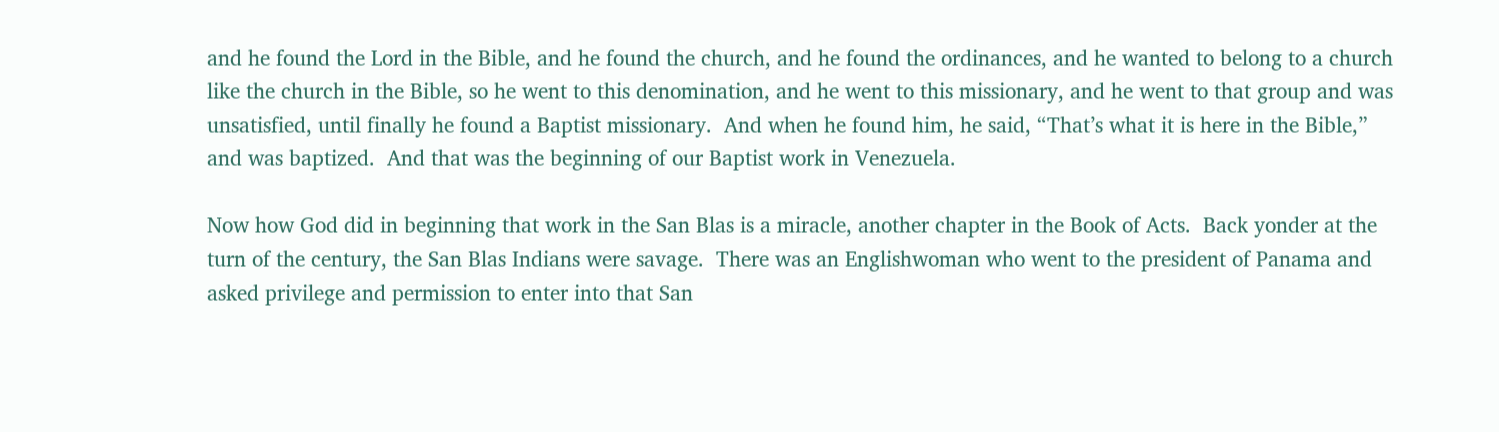and he found the Lord in the Bible, and he found the church, and he found the ordinances, and he wanted to belong to a church like the church in the Bible, so he went to this denomination, and he went to this missionary, and he went to that group and was unsatisfied, until finally he found a Baptist missionary.  And when he found him, he said, “That’s what it is here in the Bible,” and was baptized.  And that was the beginning of our Baptist work in Venezuela.

Now how God did in beginning that work in the San Blas is a miracle, another chapter in the Book of Acts.  Back yonder at the turn of the century, the San Blas Indians were savage.  There was an Englishwoman who went to the president of Panama and asked privilege and permission to enter into that San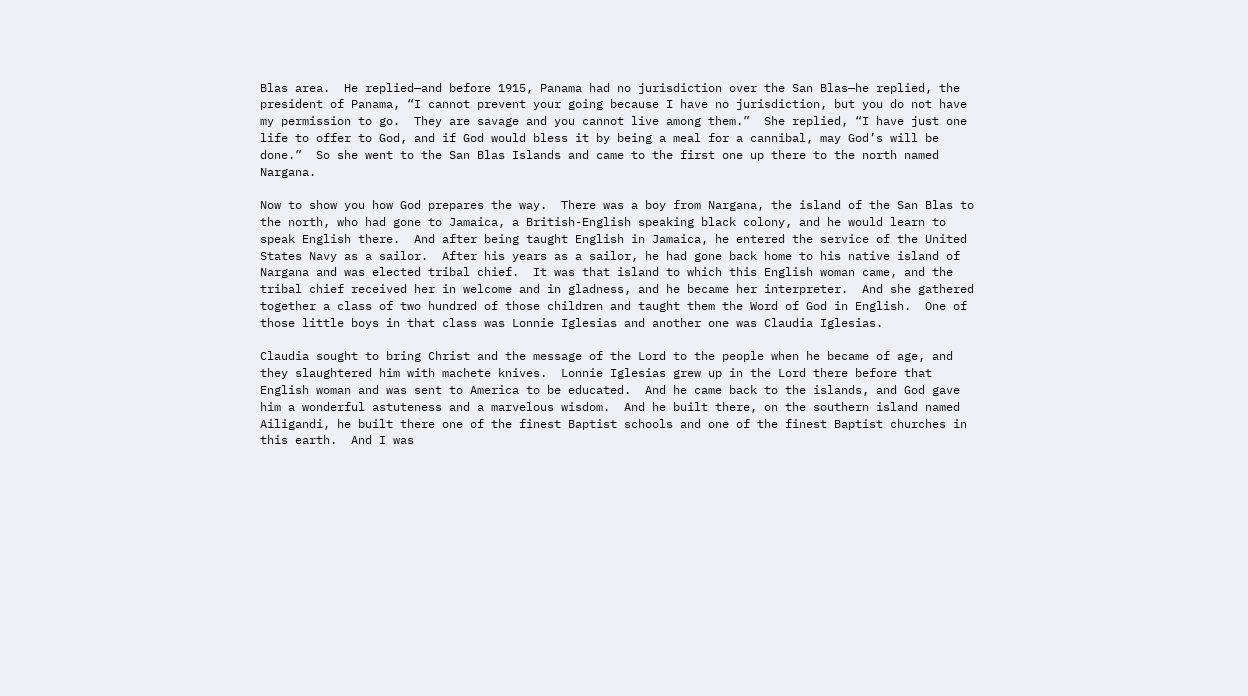Blas area.  He replied—and before 1915, Panama had no jurisdiction over the San Blas—he replied, the president of Panama, “I cannot prevent your going because I have no jurisdiction, but you do not have my permission to go.  They are savage and you cannot live among them.”  She replied, “I have just one life to offer to God, and if God would bless it by being a meal for a cannibal, may God’s will be done.”  So she went to the San Blas Islands and came to the first one up there to the north named Nargana.

Now to show you how God prepares the way.  There was a boy from Nargana, the island of the San Blas to the north, who had gone to Jamaica, a British-English speaking black colony, and he would learn to speak English there.  And after being taught English in Jamaica, he entered the service of the United States Navy as a sailor.  After his years as a sailor, he had gone back home to his native island of Nargana and was elected tribal chief.  It was that island to which this English woman came, and the tribal chief received her in welcome and in gladness, and he became her interpreter.  And she gathered together a class of two hundred of those children and taught them the Word of God in English.  One of those little boys in that class was Lonnie Iglesias and another one was Claudia Iglesias.

Claudia sought to bring Christ and the message of the Lord to the people when he became of age, and they slaughtered him with machete knives.  Lonnie Iglesias grew up in the Lord there before that English woman and was sent to America to be educated.  And he came back to the islands, and God gave him a wonderful astuteness and a marvelous wisdom.  And he built there, on the southern island named Ailigandi, he built there one of the finest Baptist schools and one of the finest Baptist churches in this earth.  And I was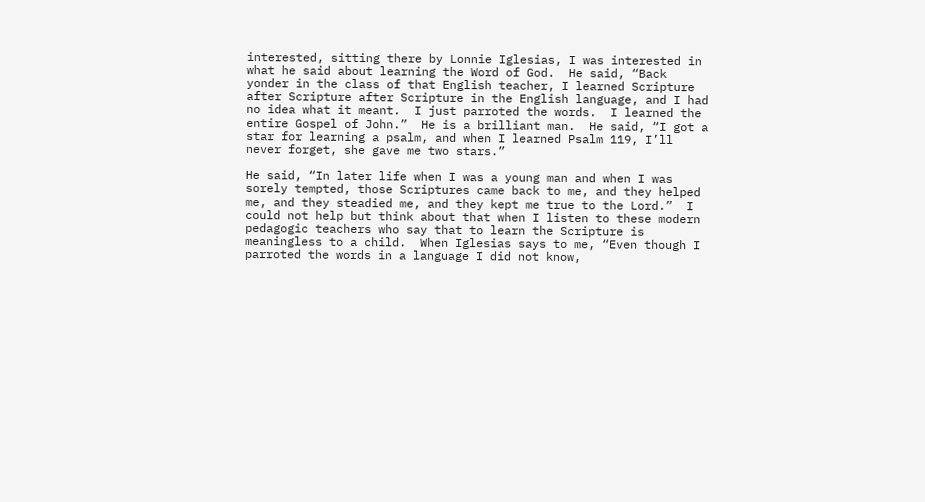interested, sitting there by Lonnie Iglesias, I was interested in what he said about learning the Word of God.  He said, “Back yonder in the class of that English teacher, I learned Scripture after Scripture after Scripture in the English language, and I had no idea what it meant.  I just parroted the words.  I learned the entire Gospel of John.”  He is a brilliant man.  He said, “I got a star for learning a psalm, and when I learned Psalm 119, I’ll never forget, she gave me two stars.”

He said, “In later life when I was a young man and when I was sorely tempted, those Scriptures came back to me, and they helped me, and they steadied me, and they kept me true to the Lord.”  I could not help but think about that when I listen to these modern pedagogic teachers who say that to learn the Scripture is meaningless to a child.  When Iglesias says to me, “Even though I parroted the words in a language I did not know,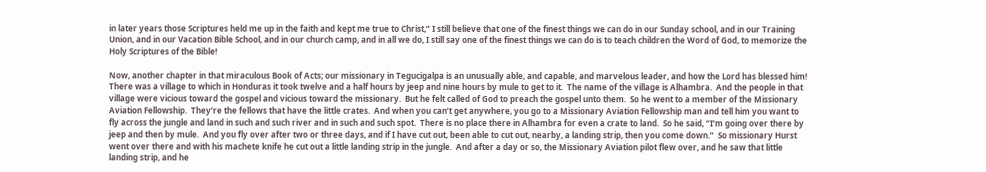in later years those Scriptures held me up in the faith and kept me true to Christ,” I still believe that one of the finest things we can do in our Sunday school, and in our Training Union, and in our Vacation Bible School, and in our church camp, and in all we do, I still say one of the finest things we can do is to teach children the Word of God, to memorize the Holy Scriptures of the Bible!

Now, another chapter in that miraculous Book of Acts; our missionary in Tegucigalpa is an unusually able, and capable, and marvelous leader, and how the Lord has blessed him!  There was a village to which in Honduras it took twelve and a half hours by jeep and nine hours by mule to get to it.  The name of the village is Alhambra.  And the people in that village were vicious toward the gospel and vicious toward the missionary.  But he felt called of God to preach the gospel unto them.  So he went to a member of the Missionary Aviation Fellowship.  They’re the fellows that have the little crates.  And when you can’t get anywhere, you go to a Missionary Aviation Fellowship man and tell him you want to fly across the jungle and land in such and such river and in such and such spot.  There is no place there in Alhambra for even a crate to land.  So he said, “I’m going over there by jeep and then by mule.  And you fly over after two or three days, and if I have cut out, been able to cut out, nearby, a landing strip, then you come down.”  So missionary Hurst went over there and with his machete knife he cut out a little landing strip in the jungle.  And after a day or so, the Missionary Aviation pilot flew over, and he saw that little landing strip, and he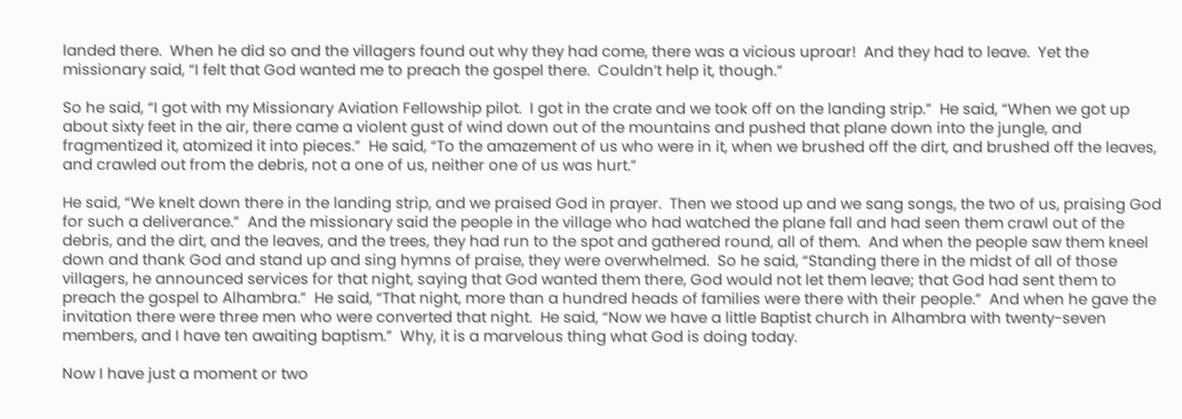landed there.  When he did so and the villagers found out why they had come, there was a vicious uproar!  And they had to leave.  Yet the missionary said, “I felt that God wanted me to preach the gospel there.  Couldn’t help it, though.”

So he said, “I got with my Missionary Aviation Fellowship pilot.  I got in the crate and we took off on the landing strip.”  He said, “When we got up about sixty feet in the air, there came a violent gust of wind down out of the mountains and pushed that plane down into the jungle, and fragmentized it, atomized it into pieces.”  He said, “To the amazement of us who were in it, when we brushed off the dirt, and brushed off the leaves, and crawled out from the debris, not a one of us, neither one of us was hurt.”

He said, “We knelt down there in the landing strip, and we praised God in prayer.  Then we stood up and we sang songs, the two of us, praising God for such a deliverance.”  And the missionary said the people in the village who had watched the plane fall and had seen them crawl out of the debris, and the dirt, and the leaves, and the trees, they had run to the spot and gathered round, all of them.  And when the people saw them kneel down and thank God and stand up and sing hymns of praise, they were overwhelmed.  So he said, “Standing there in the midst of all of those villagers, he announced services for that night, saying that God wanted them there, God would not let them leave; that God had sent them to preach the gospel to Alhambra.”  He said, “That night, more than a hundred heads of families were there with their people.”  And when he gave the invitation there were three men who were converted that night.  He said, “Now we have a little Baptist church in Alhambra with twenty-seven members, and I have ten awaiting baptism.”  Why, it is a marvelous thing what God is doing today.

Now I have just a moment or two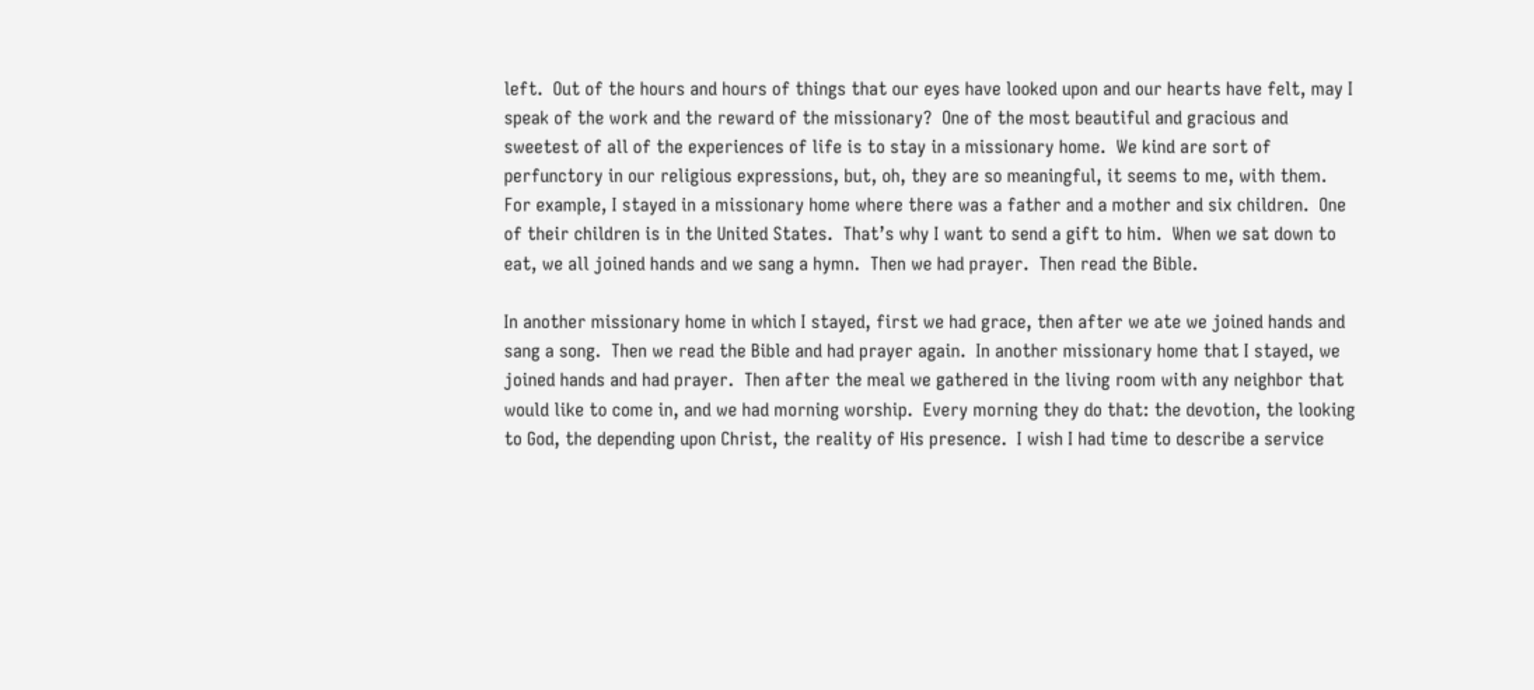left.  Out of the hours and hours of things that our eyes have looked upon and our hearts have felt, may I speak of the work and the reward of the missionary?  One of the most beautiful and gracious and sweetest of all of the experiences of life is to stay in a missionary home.  We kind are sort of perfunctory in our religious expressions, but, oh, they are so meaningful, it seems to me, with them.  For example, I stayed in a missionary home where there was a father and a mother and six children.  One of their children is in the United States.  That’s why I want to send a gift to him.  When we sat down to eat, we all joined hands and we sang a hymn.  Then we had prayer.  Then read the Bible.

In another missionary home in which I stayed, first we had grace, then after we ate we joined hands and sang a song.  Then we read the Bible and had prayer again.  In another missionary home that I stayed, we joined hands and had prayer.  Then after the meal we gathered in the living room with any neighbor that would like to come in, and we had morning worship.  Every morning they do that: the devotion, the looking to God, the depending upon Christ, the reality of His presence.  I wish I had time to describe a service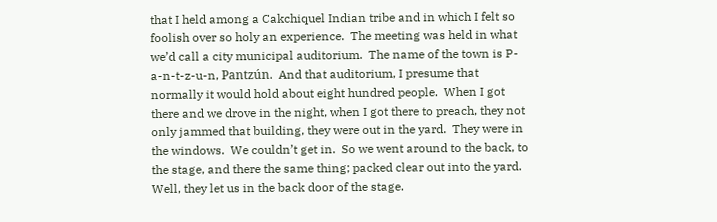that I held among a Cakchiquel Indian tribe and in which I felt so foolish over so holy an experience.  The meeting was held in what we’d call a city municipal auditorium.  The name of the town is P-a-n-t-z-u-n, Pantzún.  And that auditorium, I presume that normally it would hold about eight hundred people.  When I got there and we drove in the night, when I got there to preach, they not only jammed that building, they were out in the yard.  They were in the windows.  We couldn’t get in.  So we went around to the back, to the stage, and there the same thing; packed clear out into the yard.  Well, they let us in the back door of the stage.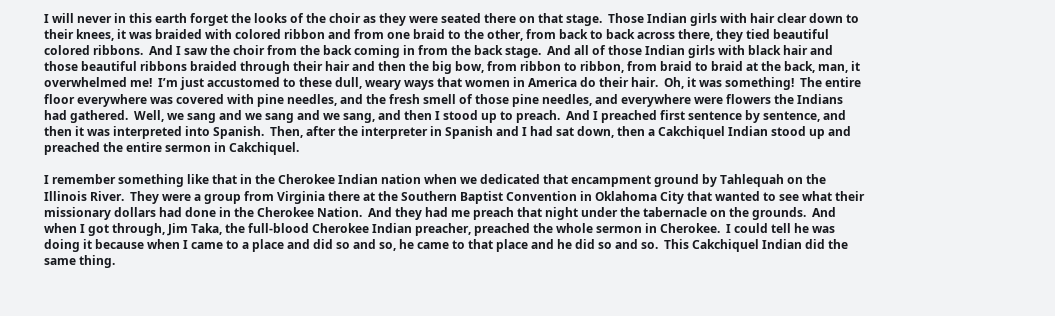I will never in this earth forget the looks of the choir as they were seated there on that stage.  Those Indian girls with hair clear down to their knees, it was braided with colored ribbon and from one braid to the other, from back to back across there, they tied beautiful colored ribbons.  And I saw the choir from the back coming in from the back stage.  And all of those Indian girls with black hair and those beautiful ribbons braided through their hair and then the big bow, from ribbon to ribbon, from braid to braid at the back, man, it overwhelmed me!  I’m just accustomed to these dull, weary ways that women in America do their hair.  Oh, it was something!  The entire floor everywhere was covered with pine needles, and the fresh smell of those pine needles, and everywhere were flowers the Indians had gathered.  Well, we sang and we sang and we sang, and then I stood up to preach.  And I preached first sentence by sentence, and then it was interpreted into Spanish.  Then, after the interpreter in Spanish and I had sat down, then a Cakchiquel Indian stood up and preached the entire sermon in Cakchiquel.

I remember something like that in the Cherokee Indian nation when we dedicated that encampment ground by Tahlequah on the Illinois River.  They were a group from Virginia there at the Southern Baptist Convention in Oklahoma City that wanted to see what their missionary dollars had done in the Cherokee Nation.  And they had me preach that night under the tabernacle on the grounds.  And when I got through, Jim Taka, the full-blood Cherokee Indian preacher, preached the whole sermon in Cherokee.  I could tell he was doing it because when I came to a place and did so and so, he came to that place and he did so and so.  This Cakchiquel Indian did the same thing.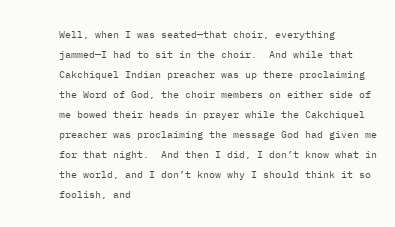Well, when I was seated—that choir, everything jammed—I had to sit in the choir.  And while that Cakchiquel Indian preacher was up there proclaiming the Word of God, the choir members on either side of me bowed their heads in prayer while the Cakchiquel preacher was proclaiming the message God had given me for that night.  And then I did, I don’t know what in the world, and I don’t know why I should think it so foolish, and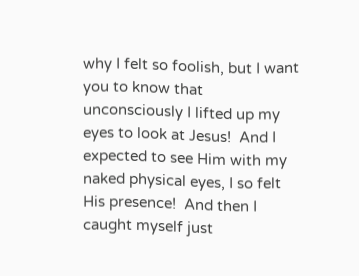why I felt so foolish, but I want you to know that unconsciously I lifted up my eyes to look at Jesus!  And I expected to see Him with my naked physical eyes, I so felt His presence!  And then I caught myself just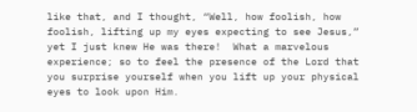like that, and I thought, “Well, how foolish, how foolish, lifting up my eyes expecting to see Jesus,” yet I just knew He was there!  What a marvelous experience; so to feel the presence of the Lord that you surprise yourself when you lift up your physical eyes to look upon Him.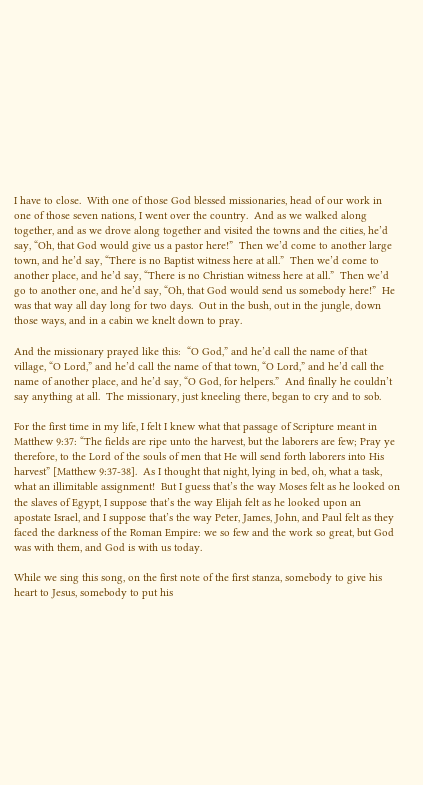I have to close.  With one of those God blessed missionaries, head of our work in one of those seven nations, I went over the country.  And as we walked along together, and as we drove along together and visited the towns and the cities, he’d say, “Oh, that God would give us a pastor here!”  Then we’d come to another large town, and he’d say, “There is no Baptist witness here at all.”  Then we’d come to another place, and he’d say, “There is no Christian witness here at all.”  Then we’d go to another one, and he’d say, “Oh, that God would send us somebody here!”  He was that way all day long for two days.  Out in the bush, out in the jungle, down those ways, and in a cabin we knelt down to pray.

And the missionary prayed like this:  “O God,” and he’d call the name of that village, “O Lord,” and he’d call the name of that town, “O Lord,” and he’d call the name of another place, and he’d say, “O God, for helpers.”  And finally he couldn’t say anything at all.  The missionary, just kneeling there, began to cry and to sob.

For the first time in my life, I felt I knew what that passage of Scripture meant in Matthew 9:37: “The fields are ripe unto the harvest, but the laborers are few; Pray ye therefore, to the Lord of the souls of men that He will send forth laborers into His harvest” [Matthew 9:37-38].  As I thought that night, lying in bed, oh, what a task, what an illimitable assignment!  But I guess that’s the way Moses felt as he looked on the slaves of Egypt, I suppose that’s the way Elijah felt as he looked upon an apostate Israel, and I suppose that’s the way Peter, James, John, and Paul felt as they faced the darkness of the Roman Empire: we so few and the work so great, but God was with them, and God is with us today.

While we sing this song, on the first note of the first stanza, somebody to give his heart to Jesus, somebody to put his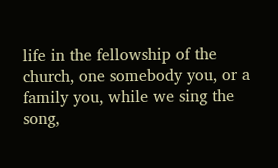life in the fellowship of the church, one somebody you, or a family you, while we sing the song,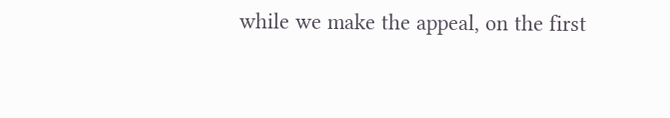while we make the appeal, on the first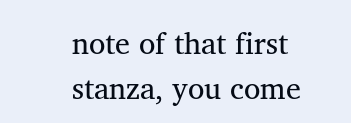note of that first stanza, you come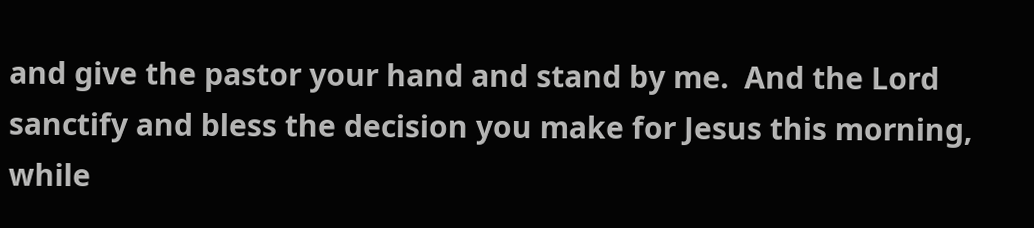and give the pastor your hand and stand by me.  And the Lord sanctify and bless the decision you make for Jesus this morning, while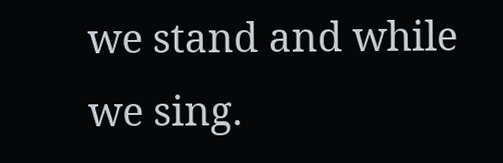we stand and while we sing.